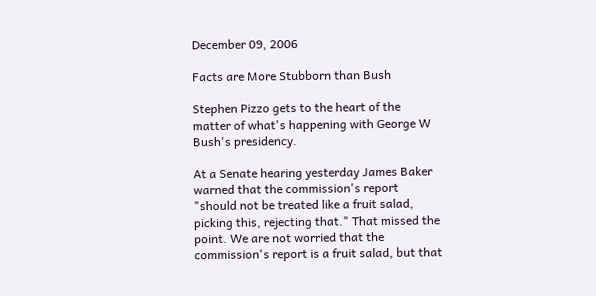December 09, 2006

Facts are More Stubborn than Bush

Stephen Pizzo gets to the heart of the matter of what's happening with George W Bush's presidency.

At a Senate hearing yesterday James Baker warned that the commission's report "should not be treated like a fruit salad, picking this, rejecting that." That missed the point. We are not worried that the commission's report is a fruit salad, but that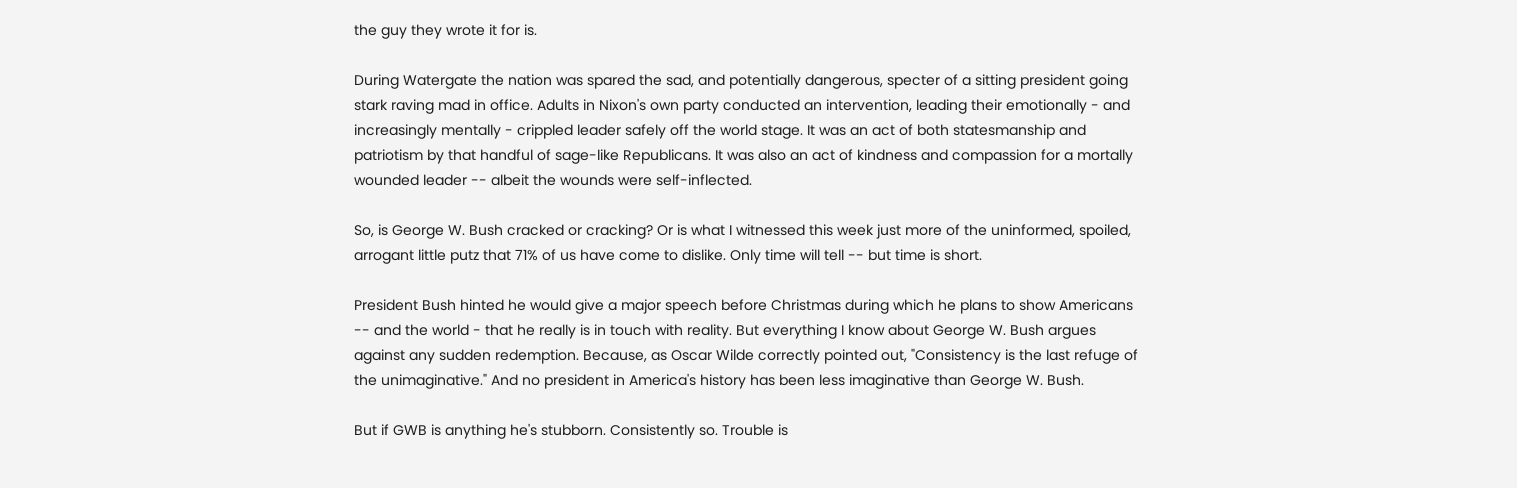the guy they wrote it for is.

During Watergate the nation was spared the sad, and potentially dangerous, specter of a sitting president going stark raving mad in office. Adults in Nixon's own party conducted an intervention, leading their emotionally - and increasingly mentally - crippled leader safely off the world stage. It was an act of both statesmanship and patriotism by that handful of sage-like Republicans. It was also an act of kindness and compassion for a mortally wounded leader -- albeit the wounds were self-inflected.

So, is George W. Bush cracked or cracking? Or is what I witnessed this week just more of the uninformed, spoiled, arrogant little putz that 71% of us have come to dislike. Only time will tell -- but time is short.

President Bush hinted he would give a major speech before Christmas during which he plans to show Americans -- and the world - that he really is in touch with reality. But everything I know about George W. Bush argues against any sudden redemption. Because, as Oscar Wilde correctly pointed out, "Consistency is the last refuge of the unimaginative." And no president in America's history has been less imaginative than George W. Bush.

But if GWB is anything he's stubborn. Consistently so. Trouble is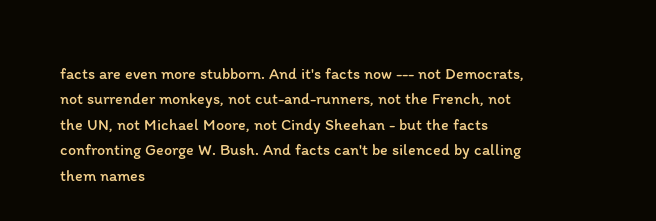facts are even more stubborn. And it's facts now --- not Democrats, not surrender monkeys, not cut-and-runners, not the French, not the UN, not Michael Moore, not Cindy Sheehan - but the facts confronting George W. Bush. And facts can't be silenced by calling them names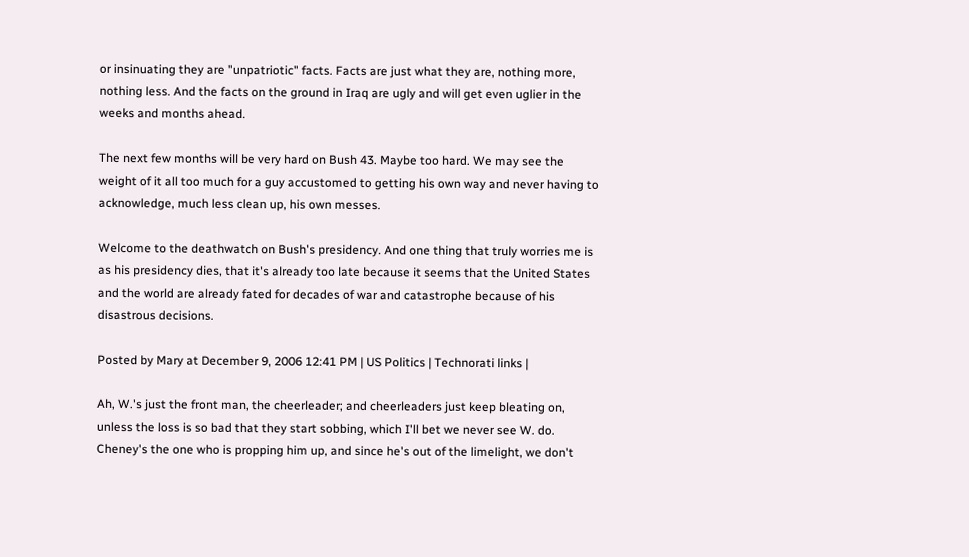or insinuating they are "unpatriotic" facts. Facts are just what they are, nothing more, nothing less. And the facts on the ground in Iraq are ugly and will get even uglier in the weeks and months ahead.

The next few months will be very hard on Bush 43. Maybe too hard. We may see the weight of it all too much for a guy accustomed to getting his own way and never having to acknowledge, much less clean up, his own messes.

Welcome to the deathwatch on Bush's presidency. And one thing that truly worries me is as his presidency dies, that it's already too late because it seems that the United States and the world are already fated for decades of war and catastrophe because of his disastrous decisions.

Posted by Mary at December 9, 2006 12:41 PM | US Politics | Technorati links |

Ah, W.'s just the front man, the cheerleader; and cheerleaders just keep bleating on, unless the loss is so bad that they start sobbing, which I'll bet we never see W. do. Cheney's the one who is propping him up, and since he's out of the limelight, we don't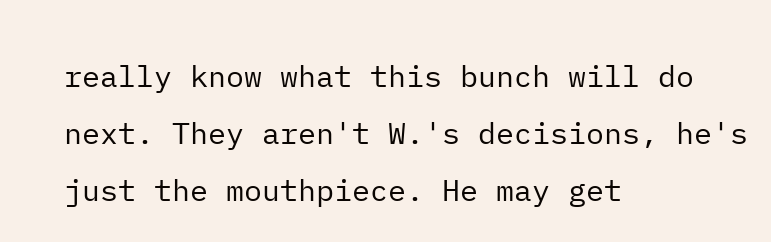really know what this bunch will do next. They aren't W.'s decisions, he's just the mouthpiece. He may get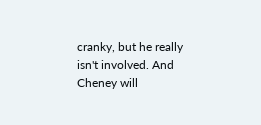cranky, but he really isn't involved. And Cheney will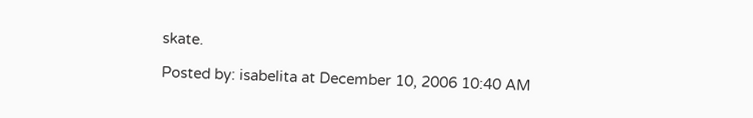skate.

Posted by: isabelita at December 10, 2006 10:40 AM